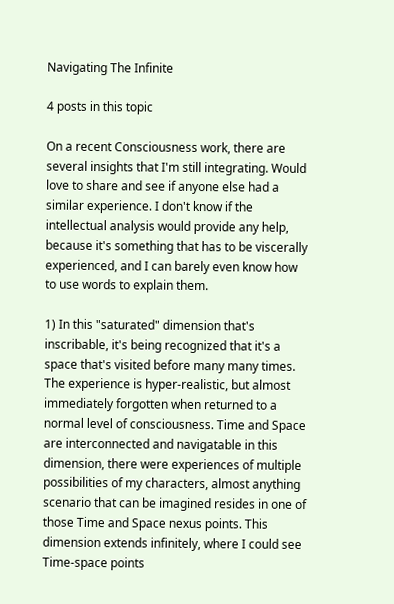Navigating The Infinite

4 posts in this topic

On a recent Consciousness work, there are several insights that I'm still integrating. Would love to share and see if anyone else had a similar experience. I don't know if the intellectual analysis would provide any help, because it's something that has to be viscerally experienced, and I can barely even know how to use words to explain them.

1) In this "saturated" dimension that's inscribable, it's being recognized that it's a space that's visited before many many times. The experience is hyper-realistic, but almost immediately forgotten when returned to a normal level of consciousness. Time and Space are interconnected and navigatable in this dimension, there were experiences of multiple possibilities of my characters, almost anything scenario that can be imagined resides in one of those Time and Space nexus points. This dimension extends infinitely, where I could see Time-space points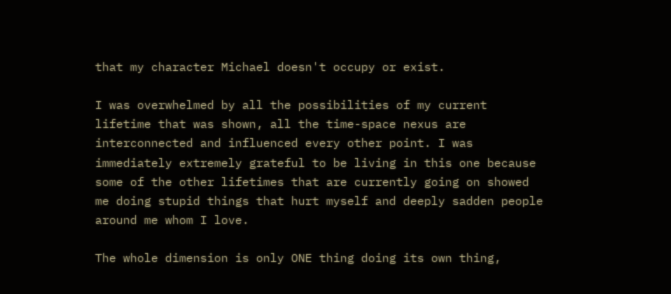that my character Michael doesn't occupy or exist.

I was overwhelmed by all the possibilities of my current lifetime that was shown, all the time-space nexus are interconnected and influenced every other point. I was immediately extremely grateful to be living in this one because some of the other lifetimes that are currently going on showed me doing stupid things that hurt myself and deeply sadden people around me whom I love.

The whole dimension is only ONE thing doing its own thing,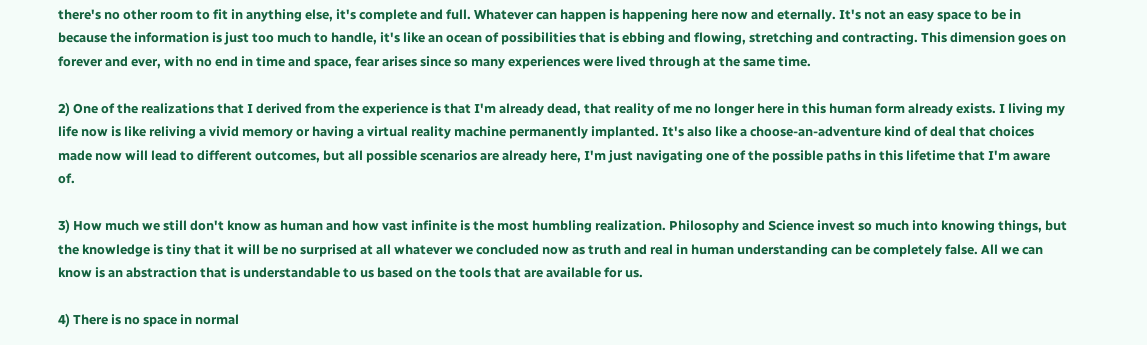there's no other room to fit in anything else, it's complete and full. Whatever can happen is happening here now and eternally. It's not an easy space to be in because the information is just too much to handle, it's like an ocean of possibilities that is ebbing and flowing, stretching and contracting. This dimension goes on forever and ever, with no end in time and space, fear arises since so many experiences were lived through at the same time.

2) One of the realizations that I derived from the experience is that I'm already dead, that reality of me no longer here in this human form already exists. I living my life now is like reliving a vivid memory or having a virtual reality machine permanently implanted. It's also like a choose-an-adventure kind of deal that choices made now will lead to different outcomes, but all possible scenarios are already here, I'm just navigating one of the possible paths in this lifetime that I'm aware of.

3) How much we still don't know as human and how vast infinite is the most humbling realization. Philosophy and Science invest so much into knowing things, but the knowledge is tiny that it will be no surprised at all whatever we concluded now as truth and real in human understanding can be completely false. All we can know is an abstraction that is understandable to us based on the tools that are available for us.

4) There is no space in normal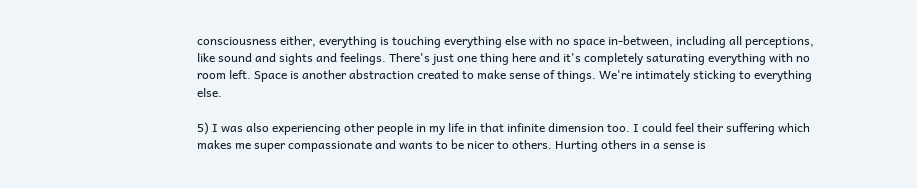consciousness either, everything is touching everything else with no space in-between, including all perceptions, like sound and sights and feelings. There's just one thing here and it's completely saturating everything with no room left. Space is another abstraction created to make sense of things. We're intimately sticking to everything else.

5) I was also experiencing other people in my life in that infinite dimension too. I could feel their suffering which makes me super compassionate and wants to be nicer to others. Hurting others in a sense is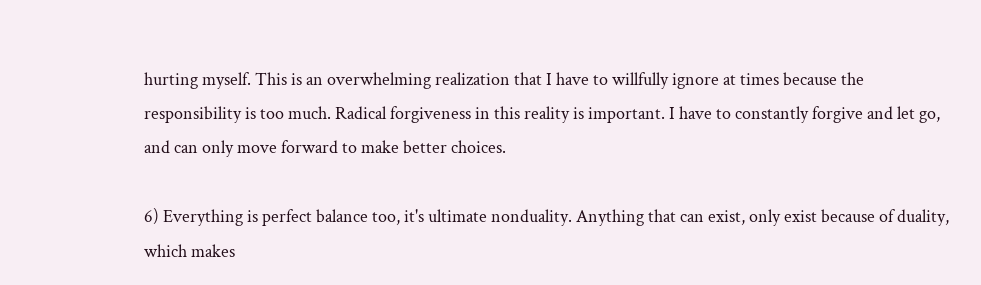hurting myself. This is an overwhelming realization that I have to willfully ignore at times because the responsibility is too much. Radical forgiveness in this reality is important. I have to constantly forgive and let go, and can only move forward to make better choices.

6) Everything is perfect balance too, it's ultimate nonduality. Anything that can exist, only exist because of duality, which makes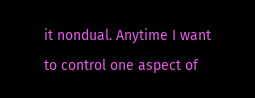it nondual. Anytime I want to control one aspect of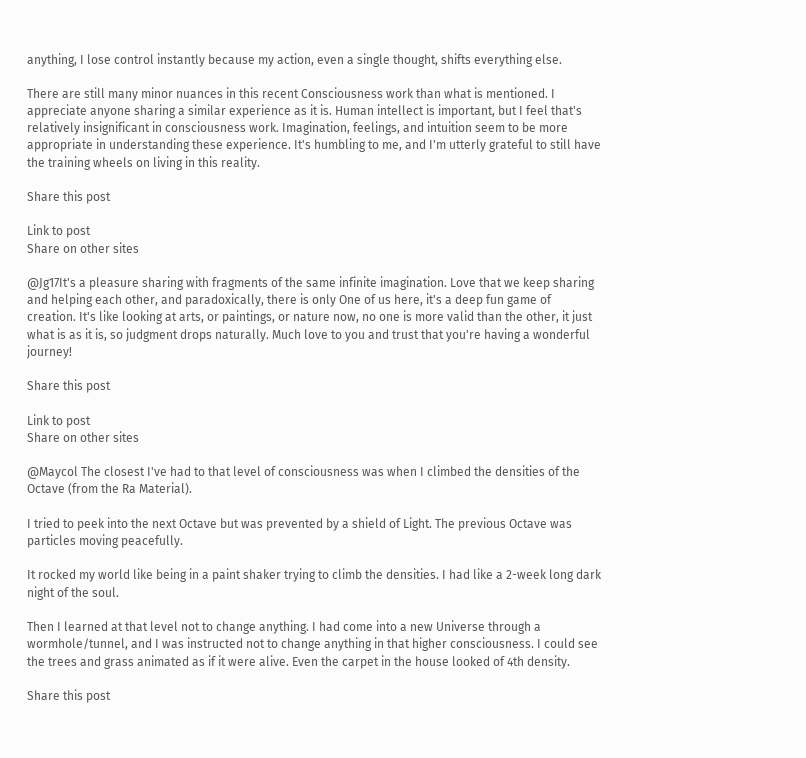anything, I lose control instantly because my action, even a single thought, shifts everything else.

There are still many minor nuances in this recent Consciousness work than what is mentioned. I appreciate anyone sharing a similar experience as it is. Human intellect is important, but I feel that's relatively insignificant in consciousness work. Imagination, feelings, and intuition seem to be more appropriate in understanding these experience. It's humbling to me, and I'm utterly grateful to still have the training wheels on living in this reality.

Share this post

Link to post
Share on other sites

@Jg17It's a pleasure sharing with fragments of the same infinite imagination. Love that we keep sharing and helping each other, and paradoxically, there is only One of us here, it's a deep fun game of creation. It's like looking at arts, or paintings, or nature now, no one is more valid than the other, it just what is as it is, so judgment drops naturally. Much love to you and trust that you're having a wonderful journey!

Share this post

Link to post
Share on other sites

@Maycol The closest I've had to that level of consciousness was when I climbed the densities of the Octave (from the Ra Material).

I tried to peek into the next Octave but was prevented by a shield of Light. The previous Octave was particles moving peacefully.

It rocked my world like being in a paint shaker trying to climb the densities. I had like a 2-week long dark night of the soul.

Then I learned at that level not to change anything. I had come into a new Universe through a wormhole/tunnel, and I was instructed not to change anything in that higher consciousness. I could see the trees and grass animated as if it were alive. Even the carpet in the house looked of 4th density.

Share this post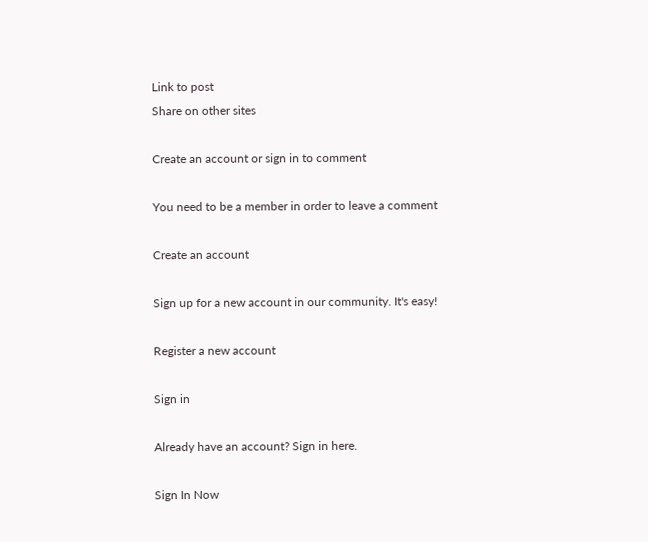Link to post
Share on other sites

Create an account or sign in to comment

You need to be a member in order to leave a comment

Create an account

Sign up for a new account in our community. It's easy!

Register a new account

Sign in

Already have an account? Sign in here.

Sign In Now